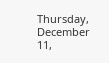Thursday, December 11,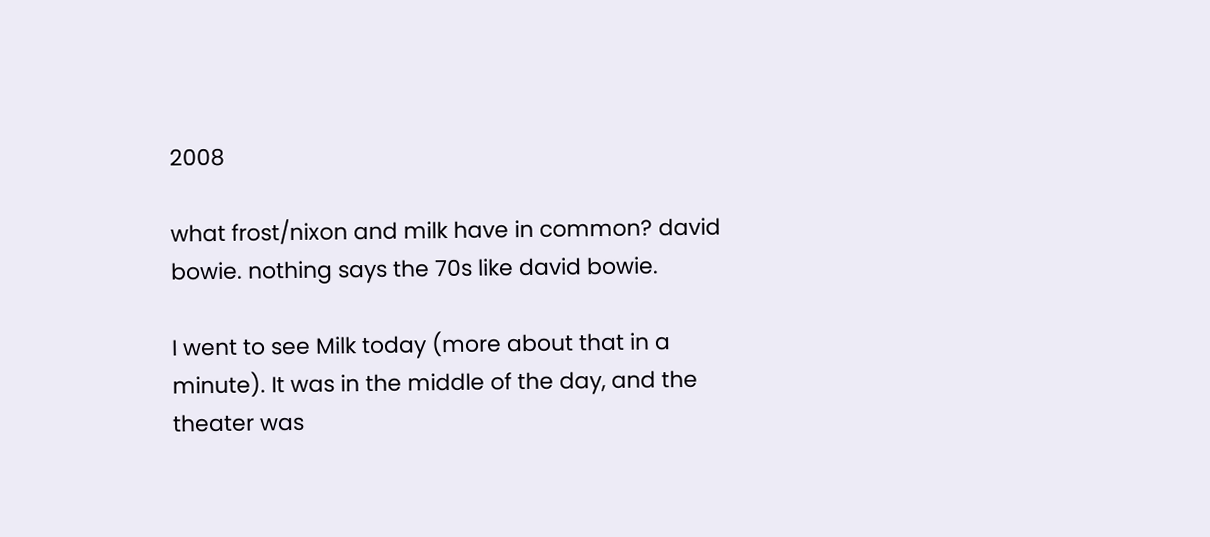2008

what frost/nixon and milk have in common? david bowie. nothing says the 70s like david bowie.

I went to see Milk today (more about that in a minute). It was in the middle of the day, and the theater was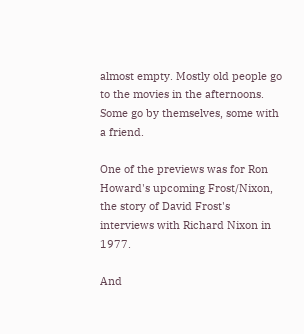almost empty. Mostly old people go to the movies in the afternoons. Some go by themselves, some with a friend.

One of the previews was for Ron Howard's upcoming Frost/Nixon, the story of David Frost's interviews with Richard Nixon in 1977.

And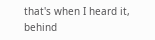that's when I heard it, behind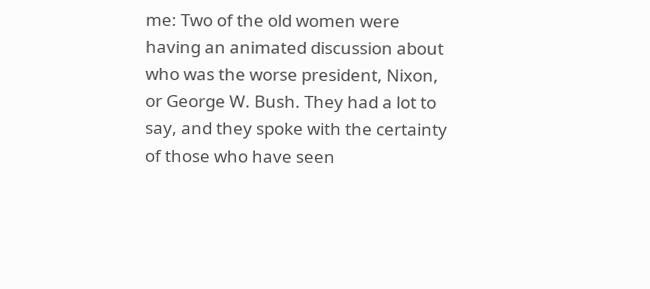me: Two of the old women were having an animated discussion about who was the worse president, Nixon, or George W. Bush. They had a lot to say, and they spoke with the certainty of those who have seen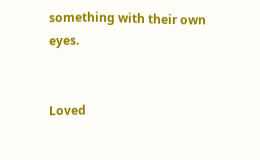something with their own eyes.


Loved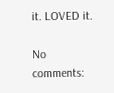it. LOVED it.

No comments: